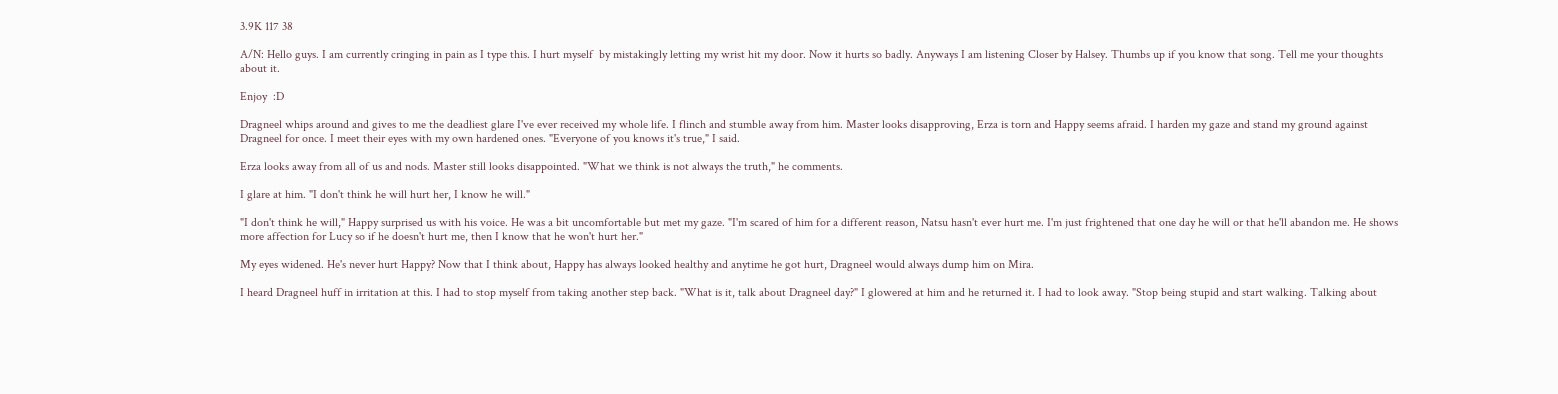3.9K 117 38

A/N: Hello guys. I am currently cringing in pain as I type this. I hurt myself  by mistakingly letting my wrist hit my door. Now it hurts so badly. Anyways I am listening Closer by Halsey. Thumbs up if you know that song. Tell me your thoughts about it.

Enjoy  :D

Dragneel whips around and gives to me the deadliest glare I've ever received my whole life. I flinch and stumble away from him. Master looks disapproving, Erza is torn and Happy seems afraid. I harden my gaze and stand my ground against Dragneel for once. I meet their eyes with my own hardened ones. "Everyone of you knows it's true," I said.

Erza looks away from all of us and nods. Master still looks disappointed. "What we think is not always the truth," he comments.

I glare at him. "I don't think he will hurt her, I know he will."

"I don't think he will," Happy surprised us with his voice. He was a bit uncomfortable but met my gaze. "I'm scared of him for a different reason, Natsu hasn't ever hurt me. I'm just frightened that one day he will or that he'll abandon me. He shows more affection for Lucy so if he doesn't hurt me, then I know that he won't hurt her."

My eyes widened. He's never hurt Happy? Now that I think about, Happy has always looked healthy and anytime he got hurt, Dragneel would always dump him on Mira.

I heard Dragneel huff in irritation at this. I had to stop myself from taking another step back. "What is it, talk about Dragneel day?" I glowered at him and he returned it. I had to look away. "Stop being stupid and start walking. Talking about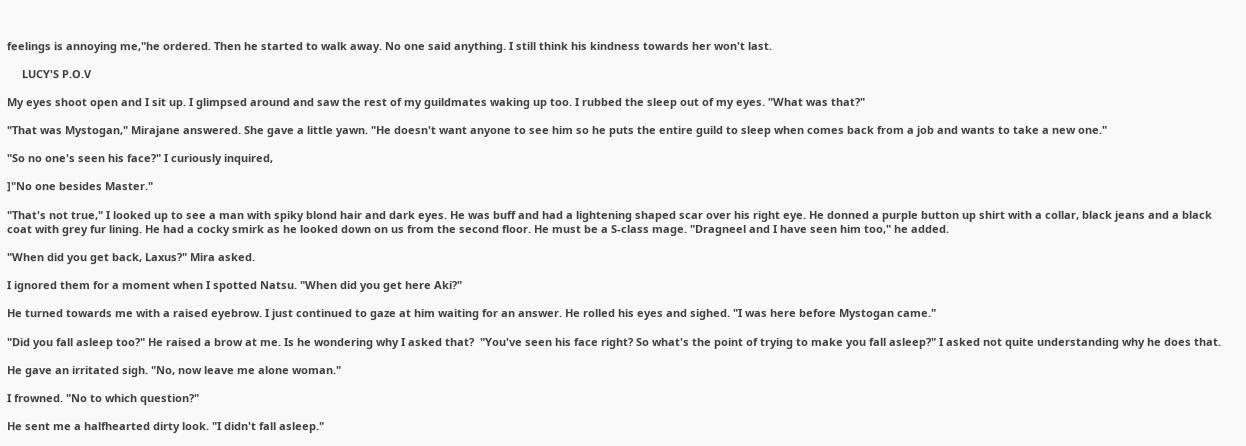feelings is annoying me,"he ordered. Then he started to walk away. No one said anything. I still think his kindness towards her won't last.

     LUCY'S P.O.V

My eyes shoot open and I sit up. I glimpsed around and saw the rest of my guildmates waking up too. I rubbed the sleep out of my eyes. "What was that?"

"That was Mystogan," Mirajane answered. She gave a little yawn. "He doesn't want anyone to see him so he puts the entire guild to sleep when comes back from a job and wants to take a new one."

"So no one's seen his face?" I curiously inquired,

]"No one besides Master."

"That's not true," I looked up to see a man with spiky blond hair and dark eyes. He was buff and had a lightening shaped scar over his right eye. He donned a purple button up shirt with a collar, black jeans and a black coat with grey fur lining. He had a cocky smirk as he looked down on us from the second floor. He must be a S-class mage. "Dragneel and I have seen him too," he added.

"When did you get back, Laxus?" Mira asked.

I ignored them for a moment when I spotted Natsu. "When did you get here Aki?"

He turned towards me with a raised eyebrow. I just continued to gaze at him waiting for an answer. He rolled his eyes and sighed. "I was here before Mystogan came."

"Did you fall asleep too?" He raised a brow at me. Is he wondering why I asked that?  "You've seen his face right? So what's the point of trying to make you fall asleep?" I asked not quite understanding why he does that.

He gave an irritated sigh. "No, now leave me alone woman."

I frowned. "No to which question?"

He sent me a halfhearted dirty look. "I didn't fall asleep."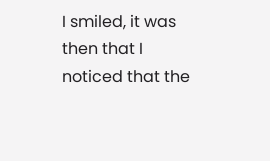I smiled, it was then that I noticed that the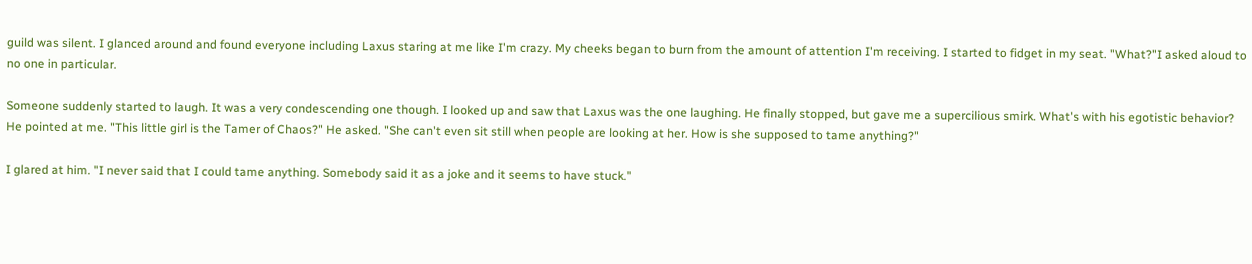guild was silent. I glanced around and found everyone including Laxus staring at me like I'm crazy. My cheeks began to burn from the amount of attention I'm receiving. I started to fidget in my seat. "What?"I asked aloud to no one in particular.

Someone suddenly started to laugh. It was a very condescending one though. I looked up and saw that Laxus was the one laughing. He finally stopped, but gave me a supercilious smirk. What's with his egotistic behavior? He pointed at me. "This little girl is the Tamer of Chaos?" He asked. "She can't even sit still when people are looking at her. How is she supposed to tame anything?"

I glared at him. "I never said that I could tame anything. Somebody said it as a joke and it seems to have stuck."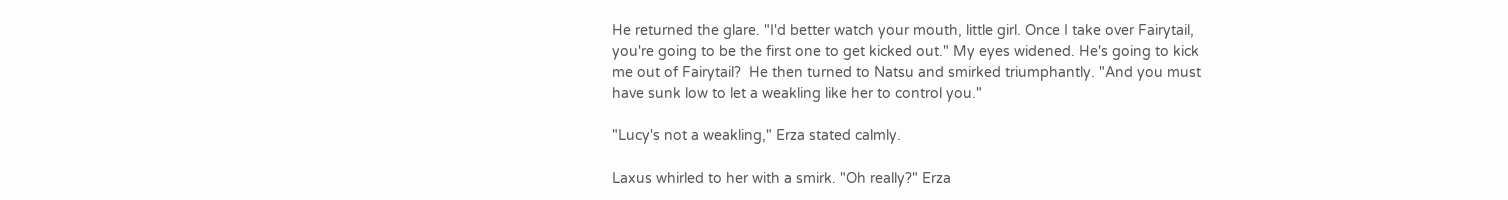He returned the glare. "I'd better watch your mouth, little girl. Once I take over Fairytail, you're going to be the first one to get kicked out." My eyes widened. He's going to kick me out of Fairytail?  He then turned to Natsu and smirked triumphantly. "And you must have sunk low to let a weakling like her to control you."

"Lucy's not a weakling," Erza stated calmly.

Laxus whirled to her with a smirk. "Oh really?" Erza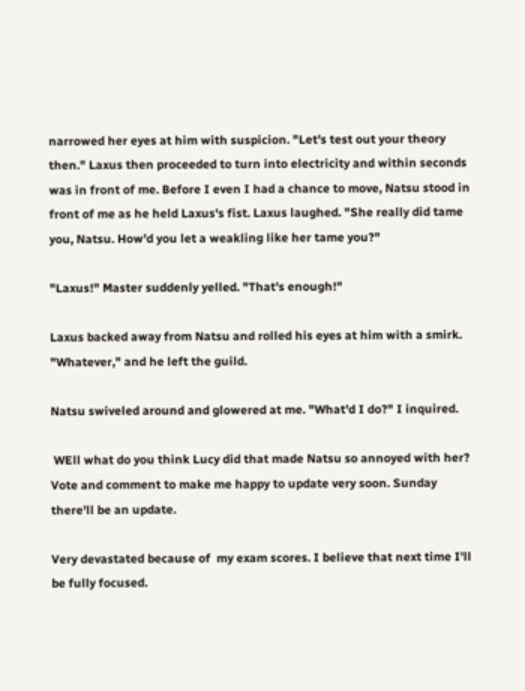narrowed her eyes at him with suspicion. "Let's test out your theory then." Laxus then proceeded to turn into electricity and within seconds was in front of me. Before I even I had a chance to move, Natsu stood in front of me as he held Laxus's fist. Laxus laughed. "She really did tame you, Natsu. How'd you let a weakling like her tame you?"

"Laxus!" Master suddenly yelled. "That's enough!"

Laxus backed away from Natsu and rolled his eyes at him with a smirk. "Whatever," and he left the guild.

Natsu swiveled around and glowered at me. "What'd I do?" I inquired.

 WEll what do you think Lucy did that made Natsu so annoyed with her? Vote and comment to make me happy to update very soon. Sunday there'll be an update.

Very devastated because of  my exam scores. I believe that next time I'll be fully focused.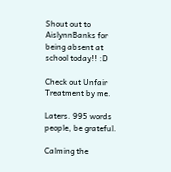Shout out to AislynnBanks for being absent at school today!! :D

Check out Unfair Treatment by me.

Laters. 995 words people, be grateful.

Calming the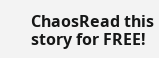ChaosRead this story for FREE!